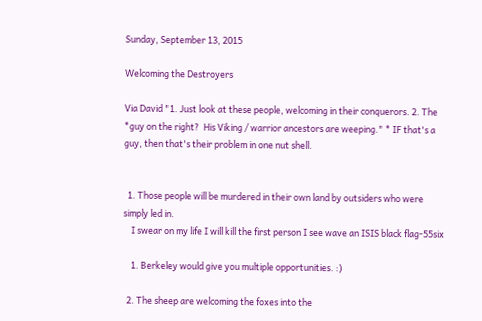Sunday, September 13, 2015

Welcoming the Destroyers

Via David "1. Just look at these people, welcoming in their conquerors. 2. The *guy on the right?  His Viking / warrior ancestors are weeping." * IF that's a guy, then that's their problem in one nut shell.


  1. Those people will be murdered in their own land by outsiders who were simply led in.
    I swear on my life I will kill the first person I see wave an ISIS black flag-55six

    1. Berkeley would give you multiple opportunities. :)

  2. The sheep are welcoming the foxes into the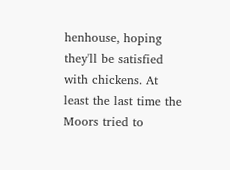henhouse, hoping they'll be satisfied with chickens. At least the last time the Moors tried to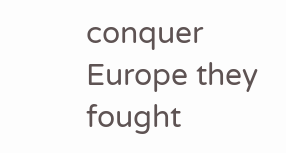conquer Europe they fought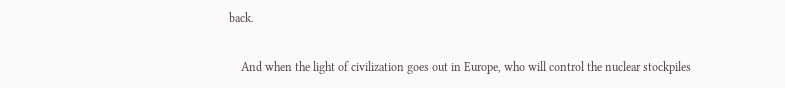back.

    And when the light of civilization goes out in Europe, who will control the nuclear stockpiles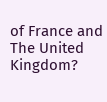of France and The United Kingdom?